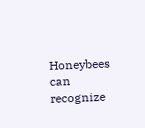Honeybees can recognize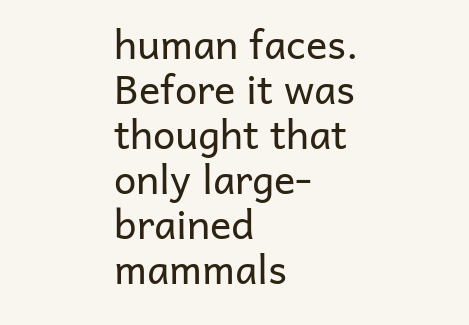human faces. Before it was thought that only large-brained mammals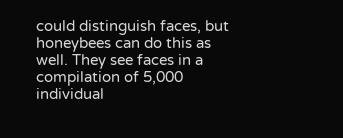could distinguish faces, but honeybees can do this as well. They see faces in a compilation of 5,000 individual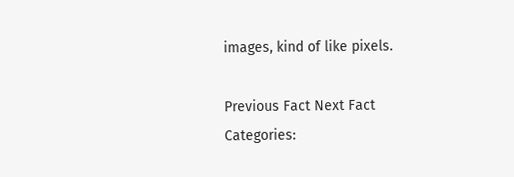images, kind of like pixels.

Previous Fact Next Fact
Categories: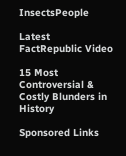InsectsPeople

Latest FactRepublic Video

15 Most Controversial & Costly Blunders in History

Sponsored Links